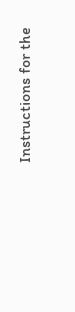Instructions for the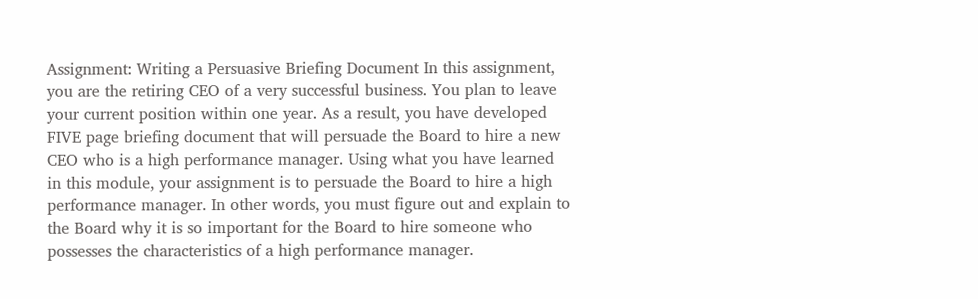Assignment: Writing a Persuasive Briefing Document In this assignment, you are the retiring CEO of a very successful business. You plan to leave your current position within one year. As a result, you have developed FIVE page briefing document that will persuade the Board to hire a new CEO who is a high performance manager. Using what you have learned in this module, your assignment is to persuade the Board to hire a high performance manager. In other words, you must figure out and explain to the Board why it is so important for the Board to hire someone who possesses the characteristics of a high performance manager.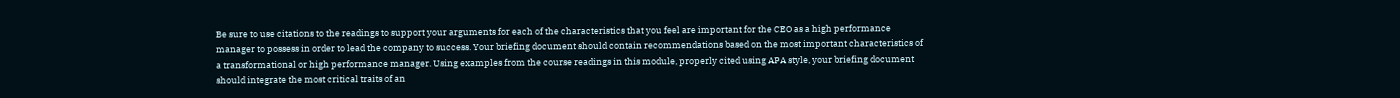Be sure to use citations to the readings to support your arguments for each of the characteristics that you feel are important for the CEO as a high performance manager to possess in order to lead the company to success. Your briefing document should contain recommendations based on the most important characteristics of a transformational or high performance manager. Using examples from the course readings in this module, properly cited using APA style, your briefing document should integrate the most critical traits of an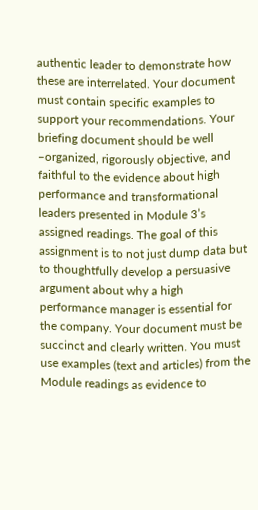authentic leader to demonstrate how these are interrelated. Your document must contain specific examples to support your recommendations. Your briefing document should be well –organized, rigorously objective, and faithful to the evidence about high performance and transformational leaders presented in Module 3’s assigned readings. The goal of this assignment is to not just dump data but to thoughtfully develop a persuasive argument about why a high performance manager is essential for the company. Your document must be succinct and clearly written. You must use examples (text and articles) from the Module readings as evidence to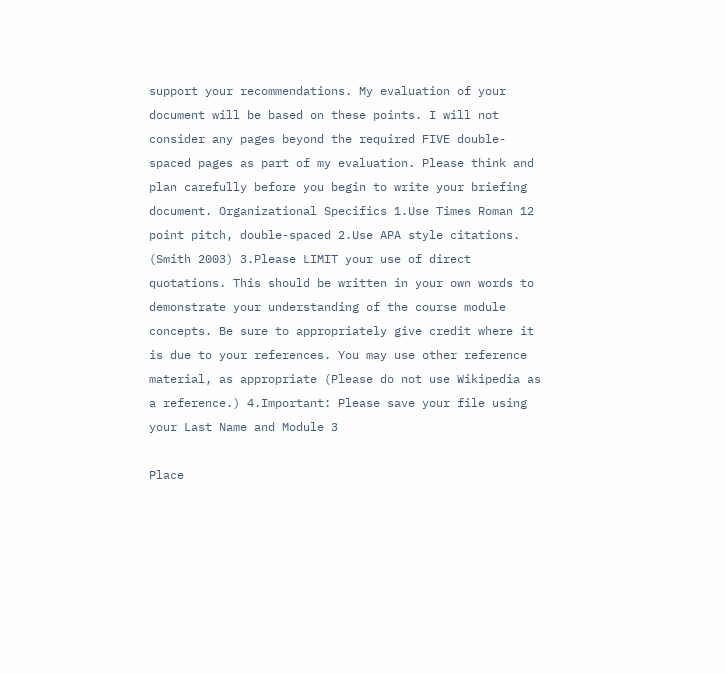support your recommendations. My evaluation of your document will be based on these points. I will not consider any pages beyond the required FIVE double-spaced pages as part of my evaluation. Please think and plan carefully before you begin to write your briefing document. Organizational Specifics 1.Use Times Roman 12 point pitch, double-spaced 2.Use APA style citations. (Smith 2003) 3.Please LIMIT your use of direct quotations. This should be written in your own words to demonstrate your understanding of the course module concepts. Be sure to appropriately give credit where it is due to your references. You may use other reference material, as appropriate (Please do not use Wikipedia as a reference.) 4.Important: Please save your file using your Last Name and Module 3

Place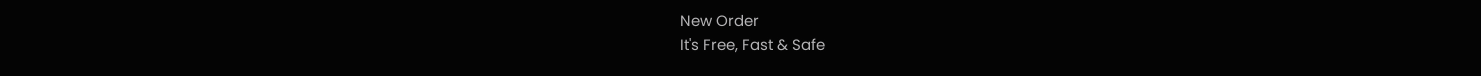New Order
It's Free, Fast & Safe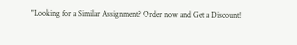"Looking for a Similar Assignment? Order now and Get a Discount!